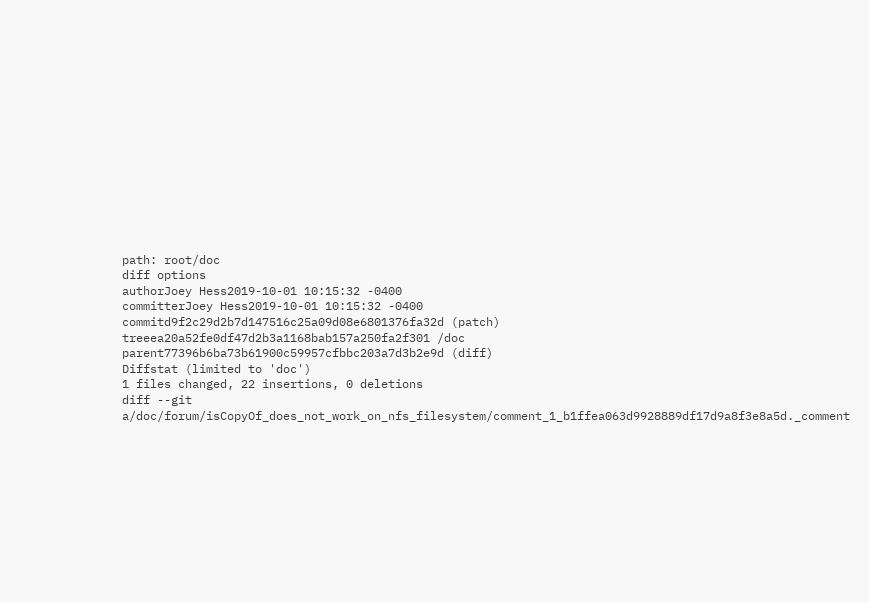path: root/doc
diff options
authorJoey Hess2019-10-01 10:15:32 -0400
committerJoey Hess2019-10-01 10:15:32 -0400
commitd9f2c29d2b7d147516c25a09d08e6801376fa32d (patch)
treeea20a52fe0df47d2b3a1168bab157a250fa2f301 /doc
parent77396b6ba73b61900c59957cfbbc203a7d3b2e9d (diff)
Diffstat (limited to 'doc')
1 files changed, 22 insertions, 0 deletions
diff --git a/doc/forum/isCopyOf_does_not_work_on_nfs_filesystem/comment_1_b1ffea063d9928889df17d9a8f3e8a5d._comment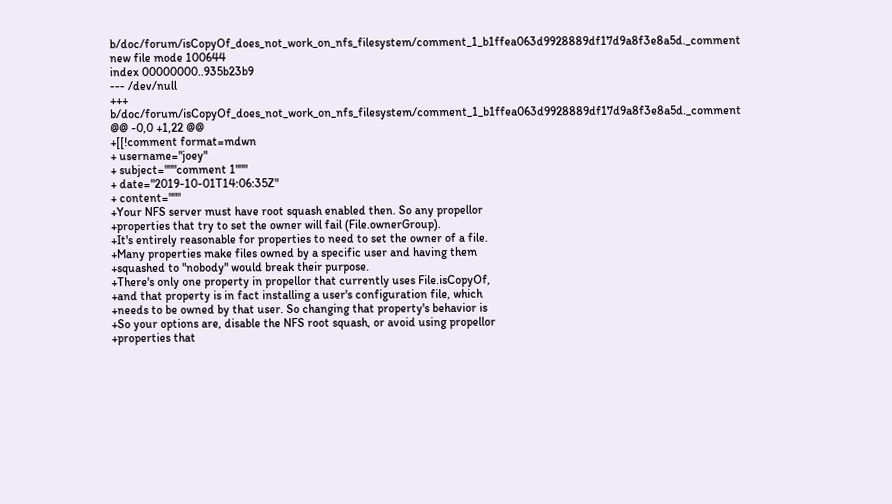b/doc/forum/isCopyOf_does_not_work_on_nfs_filesystem/comment_1_b1ffea063d9928889df17d9a8f3e8a5d._comment
new file mode 100644
index 00000000..935b23b9
--- /dev/null
+++ b/doc/forum/isCopyOf_does_not_work_on_nfs_filesystem/comment_1_b1ffea063d9928889df17d9a8f3e8a5d._comment
@@ -0,0 +1,22 @@
+[[!comment format=mdwn
+ username="joey"
+ subject="""comment 1"""
+ date="2019-10-01T14:06:35Z"
+ content="""
+Your NFS server must have root squash enabled then. So any propellor
+properties that try to set the owner will fail (File.ownerGroup).
+It's entirely reasonable for properties to need to set the owner of a file.
+Many properties make files owned by a specific user and having them
+squashed to "nobody" would break their purpose.
+There's only one property in propellor that currently uses File.isCopyOf,
+and that property is in fact installing a user's configuration file, which
+needs to be owned by that user. So changing that property's behavior is
+So your options are, disable the NFS root squash, or avoid using propellor
+properties that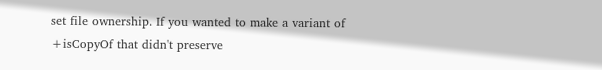set file ownership. If you wanted to make a variant of
+isCopyOf that didn't preserve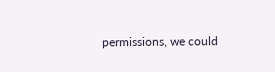permissions, we could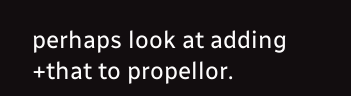perhaps look at adding
+that to propellor.